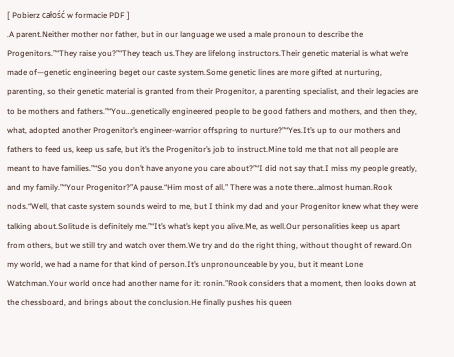[ Pobierz całość w formacie PDF ]
.A parent.Neither mother nor father, but in our language we used a male pronoun to describe the Progenitors.”“They raise you?”“They teach us.They are lifelong instructors.Their genetic material is what we’re made of—genetic engineering beget our caste system.Some genetic lines are more gifted at nurturing, parenting, so their genetic material is granted from their Progenitor, a parenting specialist, and their legacies are to be mothers and fathers.”“You…genetically engineered people to be good fathers and mothers, and then they, what, adopted another Progenitor’s engineer-warrior offspring to nurture?”“Yes.It’s up to our mothers and fathers to feed us, keep us safe, but it’s the Progenitor’s job to instruct.Mine told me that not all people are meant to have families.”“So you don’t have anyone you care about?”“I did not say that.I miss my people greatly, and my family.”“Your Progenitor?”A pause.“Him most of all.” There was a note there…almost human.Rook nods.“Well, that caste system sounds weird to me, but I think my dad and your Progenitor knew what they were talking about.Solitude is definitely me.”“It’s what’s kept you alive.Me, as well.Our personalities keep us apart from others, but we still try and watch over them.We try and do the right thing, without thought of reward.On my world, we had a name for that kind of person.It’s unpronounceable by you, but it meant Lone Watchman.Your world once had another name for it: ronin.”Rook considers that a moment, then looks down at the chessboard, and brings about the conclusion.He finally pushes his queen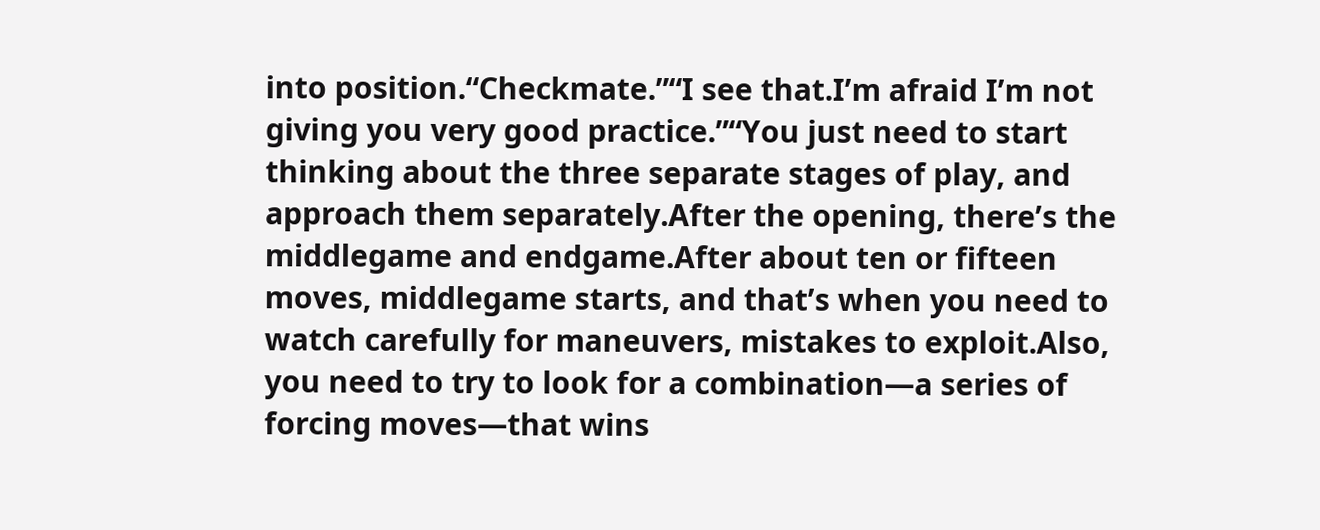into position.“Checkmate.”“I see that.I’m afraid I’m not giving you very good practice.”“You just need to start thinking about the three separate stages of play, and approach them separately.After the opening, there’s the middlegame and endgame.After about ten or fifteen moves, middlegame starts, and that’s when you need to watch carefully for maneuvers, mistakes to exploit.Also, you need to try to look for a combination—a series of forcing moves—that wins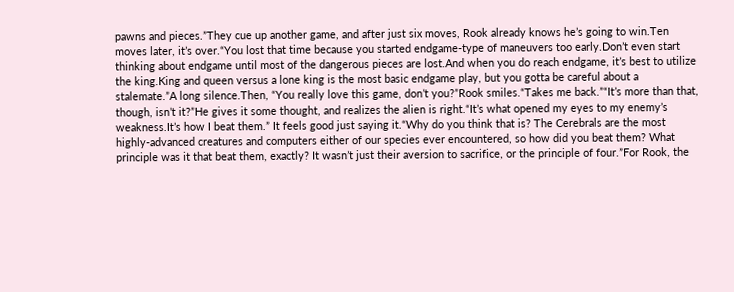pawns and pieces.”They cue up another game, and after just six moves, Rook already knows he’s going to win.Ten moves later, it’s over.“You lost that time because you started endgame-type of maneuvers too early.Don’t even start thinking about endgame until most of the dangerous pieces are lost.And when you do reach endgame, it’s best to utilize the king.King and queen versus a lone king is the most basic endgame play, but you gotta be careful about a stalemate.”A long silence.Then, “You really love this game, don’t you?”Rook smiles.“Takes me back.”“It’s more than that, though, isn’t it?”He gives it some thought, and realizes the alien is right.“It’s what opened my eyes to my enemy’s weakness.It’s how I beat them.” It feels good just saying it.“Why do you think that is? The Cerebrals are the most highly-advanced creatures and computers either of our species ever encountered, so how did you beat them? What principle was it that beat them, exactly? It wasn’t just their aversion to sacrifice, or the principle of four.”For Rook, the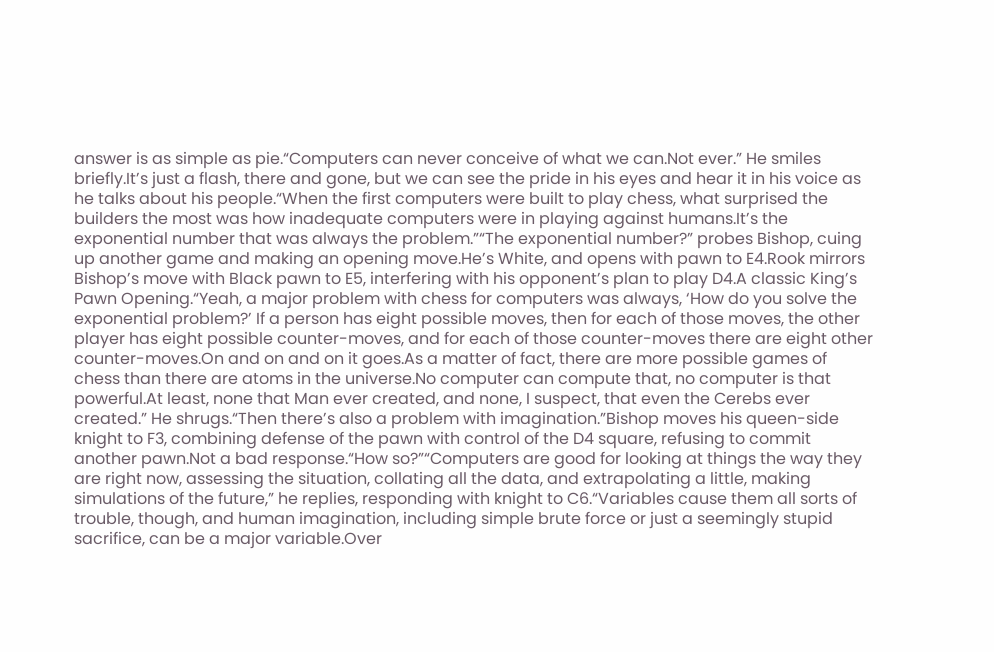answer is as simple as pie.“Computers can never conceive of what we can.Not ever.” He smiles briefly.It’s just a flash, there and gone, but we can see the pride in his eyes and hear it in his voice as he talks about his people.“When the first computers were built to play chess, what surprised the builders the most was how inadequate computers were in playing against humans.It’s the exponential number that was always the problem.”“The exponential number?” probes Bishop, cuing up another game and making an opening move.He’s White, and opens with pawn to E4.Rook mirrors Bishop’s move with Black pawn to E5, interfering with his opponent’s plan to play D4.A classic King’s Pawn Opening.“Yeah, a major problem with chess for computers was always, ‘How do you solve the exponential problem?’ If a person has eight possible moves, then for each of those moves, the other player has eight possible counter-moves, and for each of those counter-moves there are eight other counter-moves.On and on and on it goes.As a matter of fact, there are more possible games of chess than there are atoms in the universe.No computer can compute that, no computer is that powerful.At least, none that Man ever created, and none, I suspect, that even the Cerebs ever created.” He shrugs.“Then there’s also a problem with imagination.”Bishop moves his queen-side knight to F3, combining defense of the pawn with control of the D4 square, refusing to commit another pawn.Not a bad response.“How so?”“Computers are good for looking at things the way they are right now, assessing the situation, collating all the data, and extrapolating a little, making simulations of the future,” he replies, responding with knight to C6.“Variables cause them all sorts of trouble, though, and human imagination, including simple brute force or just a seemingly stupid sacrifice, can be a major variable.Over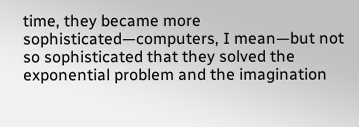time, they became more sophisticated—computers, I mean—but not so sophisticated that they solved the exponential problem and the imagination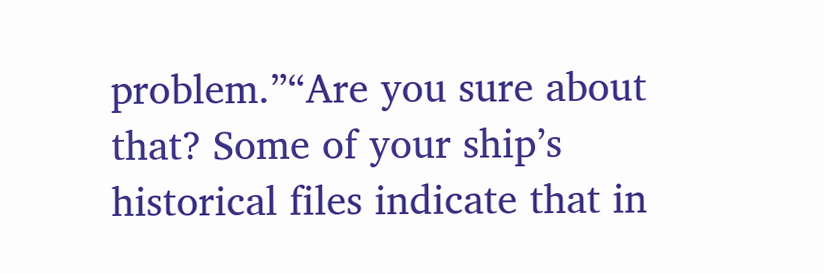problem.”“Are you sure about that? Some of your ship’s historical files indicate that in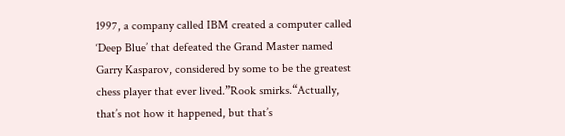1997, a company called IBM created a computer called ‘Deep Blue’ that defeated the Grand Master named Garry Kasparov, considered by some to be the greatest chess player that ever lived.”Rook smirks.“Actually, that’s not how it happened, but that’s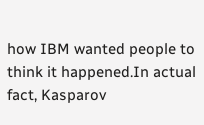how IBM wanted people to think it happened.In actual fact, Kasparov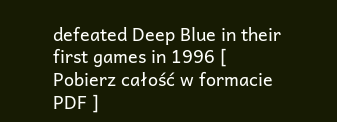defeated Deep Blue in their first games in 1996 [ Pobierz całość w formacie PDF ]